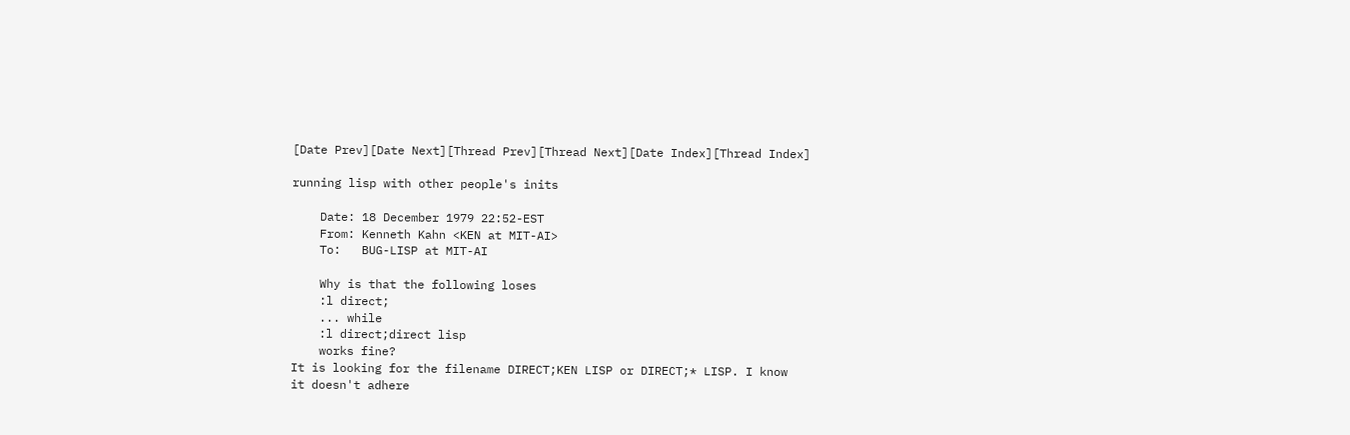[Date Prev][Date Next][Thread Prev][Thread Next][Date Index][Thread Index]

running lisp with other people's inits

    Date: 18 December 1979 22:52-EST
    From: Kenneth Kahn <KEN at MIT-AI>
    To:   BUG-LISP at MIT-AI

    Why is that the following loses
    :l direct;
    ... while
    :l direct;direct lisp
    works fine?
It is looking for the filename DIRECT;KEN LISP or DIRECT;* LISP. I know
it doesn't adhere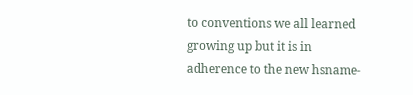to conventions we all learned growing up but it is in
adherence to the new hsname-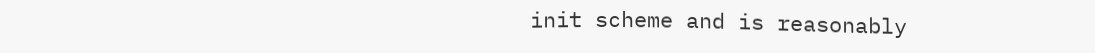init scheme and is reasonably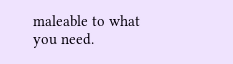maleable to what
you need.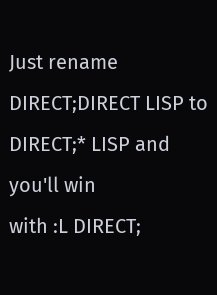Just rename DIRECT;DIRECT LISP to DIRECT;* LISP and you'll win
with :L DIRECT;